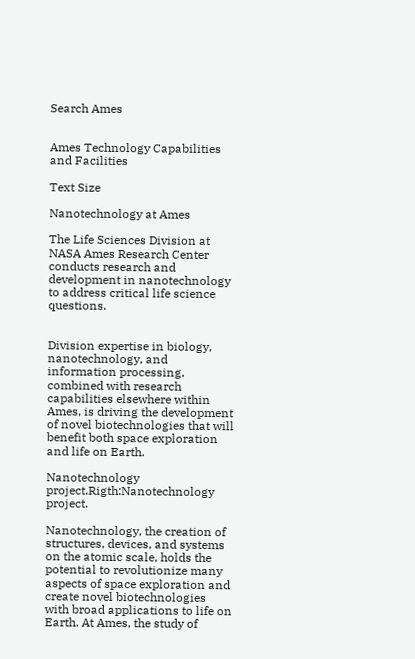Search Ames


Ames Technology Capabilities and Facilities

Text Size

Nanotechnology at Ames

The Life Sciences Division at NASA Ames Research Center conducts research and development in nanotechnology to address critical life science questions.


Division expertise in biology, nanotechnology, and information processing, combined with research capabilities elsewhere within Ames, is driving the development of novel biotechnologies that will benefit both space exploration and life on Earth.

Nanotechnology project.Rigth:Nanotechnology project.

Nanotechnology, the creation of structures, devices, and systems on the atomic scale, holds the potential to revolutionize many aspects of space exploration and create novel biotechnologies with broad applications to life on Earth. At Ames, the study of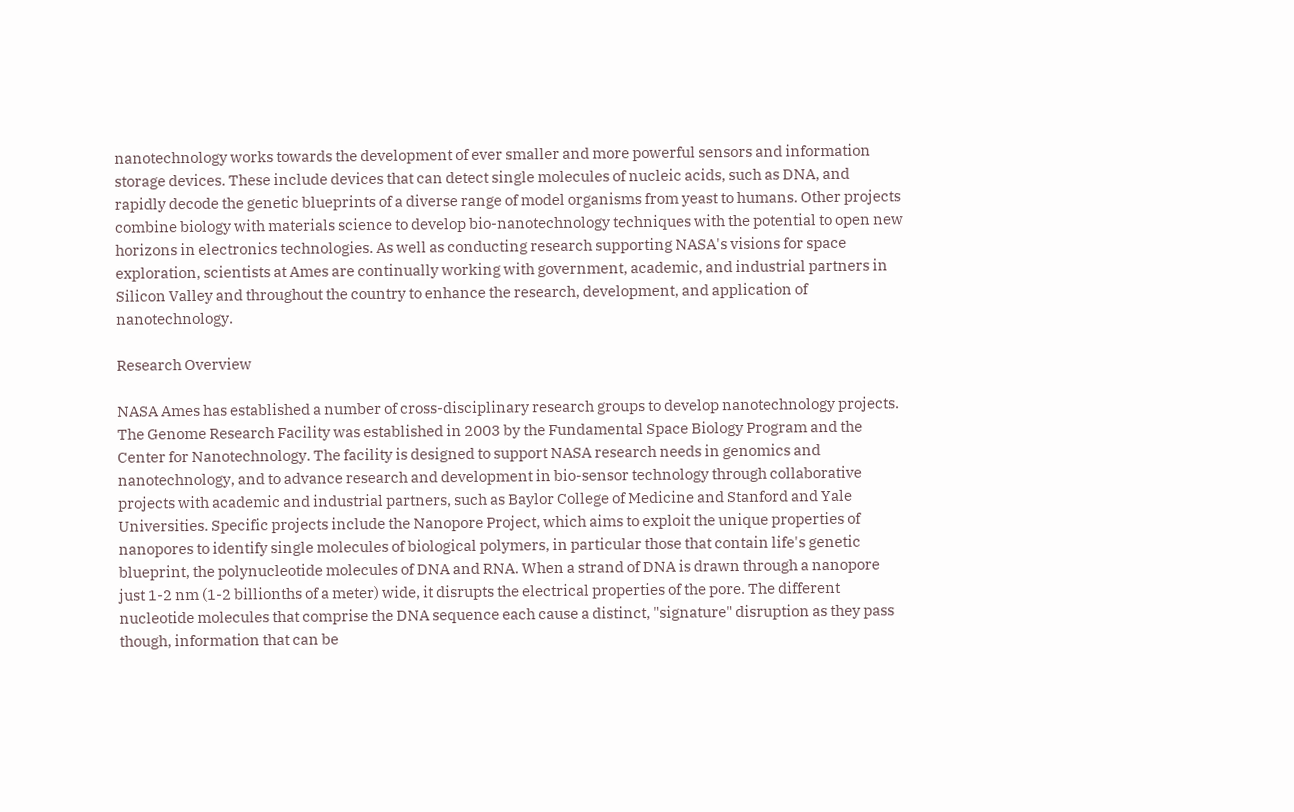nanotechnology works towards the development of ever smaller and more powerful sensors and information storage devices. These include devices that can detect single molecules of nucleic acids, such as DNA, and rapidly decode the genetic blueprints of a diverse range of model organisms from yeast to humans. Other projects combine biology with materials science to develop bio-nanotechnology techniques with the potential to open new horizons in electronics technologies. As well as conducting research supporting NASA's visions for space exploration, scientists at Ames are continually working with government, academic, and industrial partners in Silicon Valley and throughout the country to enhance the research, development, and application of nanotechnology.

Research Overview

NASA Ames has established a number of cross-disciplinary research groups to develop nanotechnology projects. The Genome Research Facility was established in 2003 by the Fundamental Space Biology Program and the Center for Nanotechnology. The facility is designed to support NASA research needs in genomics and nanotechnology, and to advance research and development in bio-sensor technology through collaborative projects with academic and industrial partners, such as Baylor College of Medicine and Stanford and Yale Universities. Specific projects include the Nanopore Project, which aims to exploit the unique properties of nanopores to identify single molecules of biological polymers, in particular those that contain life's genetic blueprint, the polynucleotide molecules of DNA and RNA. When a strand of DNA is drawn through a nanopore just 1-2 nm (1-2 billionths of a meter) wide, it disrupts the electrical properties of the pore. The different nucleotide molecules that comprise the DNA sequence each cause a distinct, "signature" disruption as they pass though, information that can be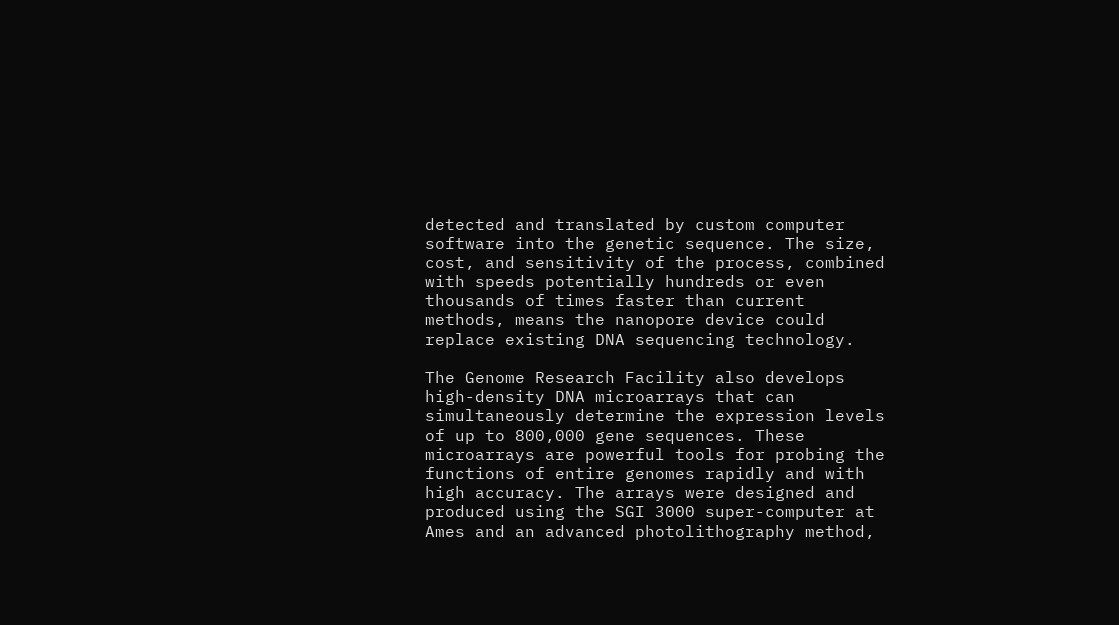detected and translated by custom computer software into the genetic sequence. The size, cost, and sensitivity of the process, combined with speeds potentially hundreds or even thousands of times faster than current methods, means the nanopore device could replace existing DNA sequencing technology.

The Genome Research Facility also develops high-density DNA microarrays that can simultaneously determine the expression levels of up to 800,000 gene sequences. These microarrays are powerful tools for probing the functions of entire genomes rapidly and with high accuracy. The arrays were designed and produced using the SGI 3000 super-computer at Ames and an advanced photolithography method,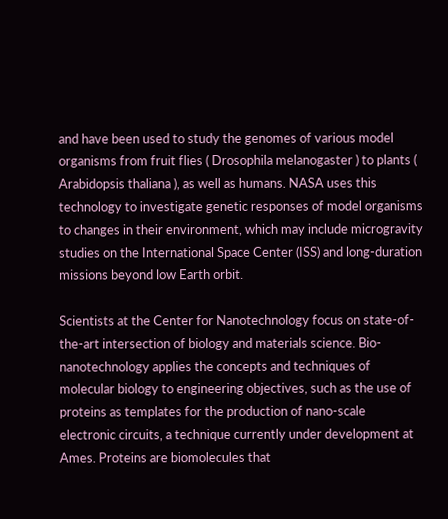and have been used to study the genomes of various model organisms from fruit flies ( Drosophila melanogaster ) to plants ( Arabidopsis thaliana ), as well as humans. NASA uses this technology to investigate genetic responses of model organisms to changes in their environment, which may include microgravity studies on the International Space Center (ISS) and long-duration missions beyond low Earth orbit.

Scientists at the Center for Nanotechnology focus on state-of-the-art intersection of biology and materials science. Bio-nanotechnology applies the concepts and techniques of molecular biology to engineering objectives, such as the use of proteins as templates for the production of nano-scale electronic circuits, a technique currently under development at Ames. Proteins are biomolecules that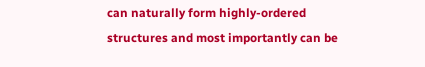can naturally form highly-ordered structures and most importantly can be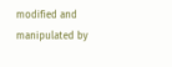modified and manipulated by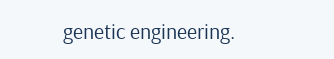genetic engineering.